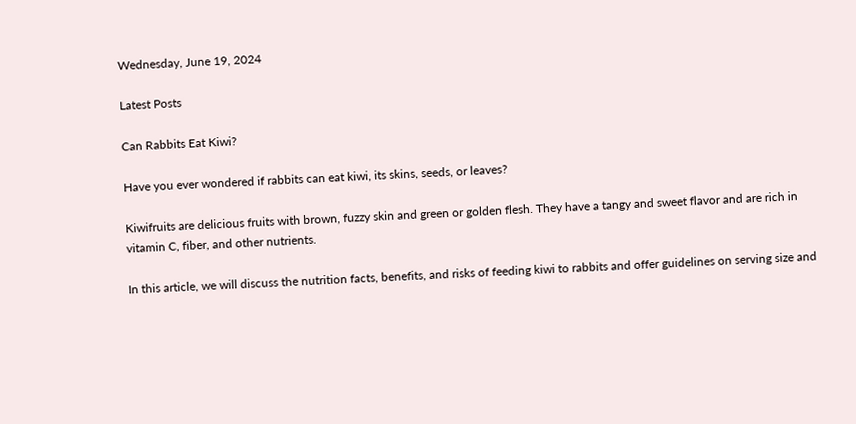Wednesday, June 19, 2024

Latest Posts

Can Rabbits Eat Kiwi?

Have you ever wondered if rabbits can eat kiwi, its skins, seeds, or leaves?

Kiwifruits are delicious fruits with brown, fuzzy skin and green or golden flesh. They have a tangy and sweet flavor and are rich in vitamin C, fiber, and other nutrients.

In this article, we will discuss the nutrition facts, benefits, and risks of feeding kiwi to rabbits and offer guidelines on serving size and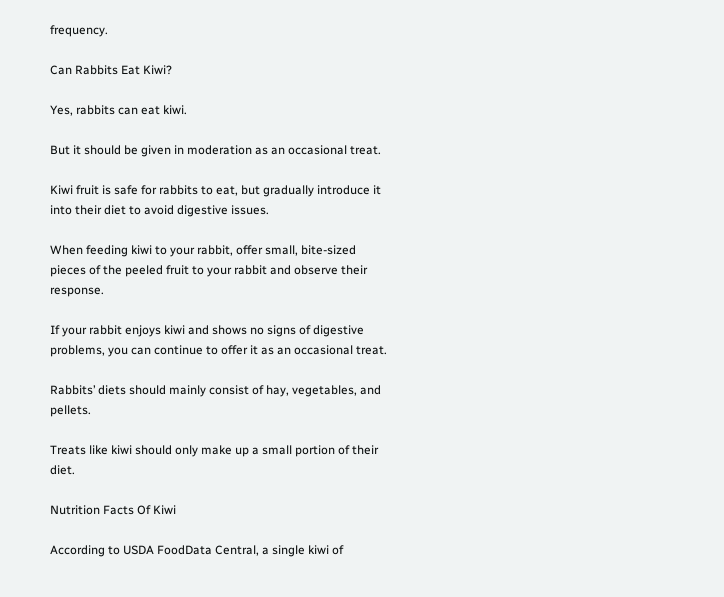frequency.

Can Rabbits Eat Kiwi?

Yes, rabbits can eat kiwi.

But it should be given in moderation as an occasional treat.

Kiwi fruit is safe for rabbits to eat, but gradually introduce it into their diet to avoid digestive issues.

When feeding kiwi to your rabbit, offer small, bite-sized pieces of the peeled fruit to your rabbit and observe their response.

If your rabbit enjoys kiwi and shows no signs of digestive problems, you can continue to offer it as an occasional treat.

Rabbits’ diets should mainly consist of hay, vegetables, and pellets.

Treats like kiwi should only make up a small portion of their diet.

Nutrition Facts Of Kiwi

According to USDA FoodData Central, a single kiwi of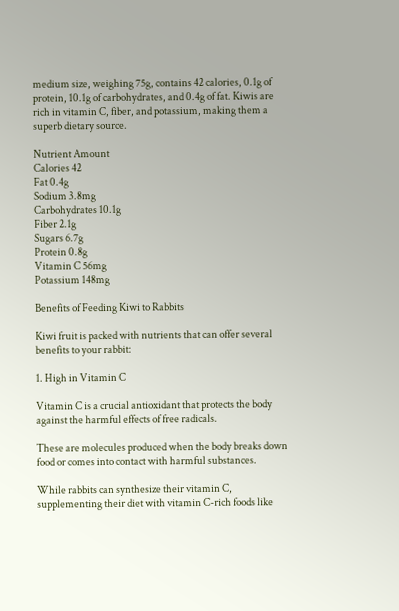medium size, weighing 75g, contains 42 calories, 0.1g of protein, 10.1g of carbohydrates, and 0.4g of fat. Kiwis are rich in vitamin C, fiber, and potassium, making them a superb dietary source.

Nutrient Amount
Calories 42
Fat 0.4g
Sodium 3.8mg
Carbohydrates 10.1g
Fiber 2.1g
Sugars 6.7g
Protein 0.8g
Vitamin C 56mg
Potassium 148mg

Benefits of Feeding Kiwi to Rabbits

Kiwi fruit is packed with nutrients that can offer several benefits to your rabbit:

1. High in Vitamin C

Vitamin C is a crucial antioxidant that protects the body against the harmful effects of free radicals.

These are molecules produced when the body breaks down food or comes into contact with harmful substances.

While rabbits can synthesize their vitamin C, supplementing their diet with vitamin C-rich foods like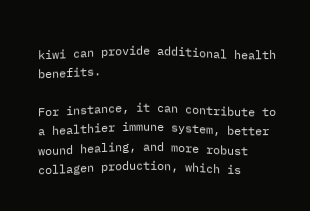kiwi can provide additional health benefits.

For instance, it can contribute to a healthier immune system, better wound healing, and more robust collagen production, which is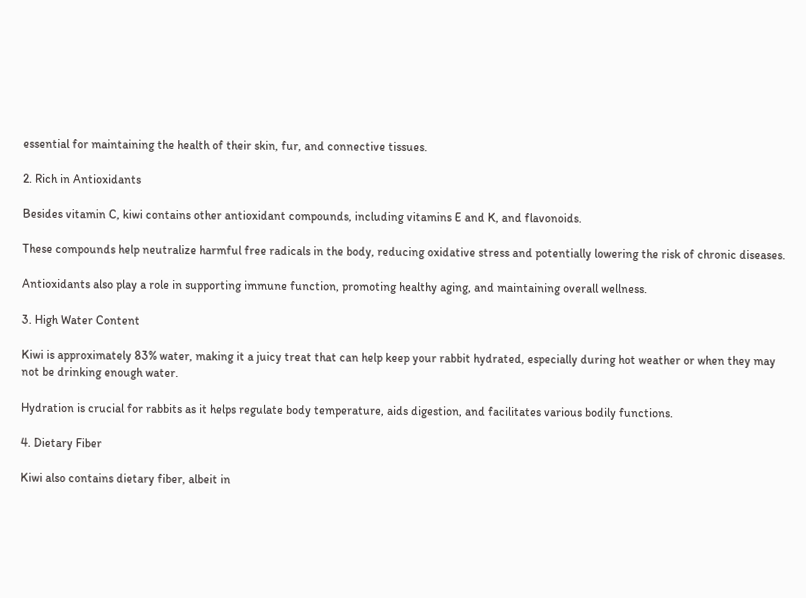essential for maintaining the health of their skin, fur, and connective tissues.

2. Rich in Antioxidants

Besides vitamin C, kiwi contains other antioxidant compounds, including vitamins E and K, and flavonoids.

These compounds help neutralize harmful free radicals in the body, reducing oxidative stress and potentially lowering the risk of chronic diseases.

Antioxidants also play a role in supporting immune function, promoting healthy aging, and maintaining overall wellness.

3. High Water Content

Kiwi is approximately 83% water, making it a juicy treat that can help keep your rabbit hydrated, especially during hot weather or when they may not be drinking enough water.

Hydration is crucial for rabbits as it helps regulate body temperature, aids digestion, and facilitates various bodily functions.

4. Dietary Fiber

Kiwi also contains dietary fiber, albeit in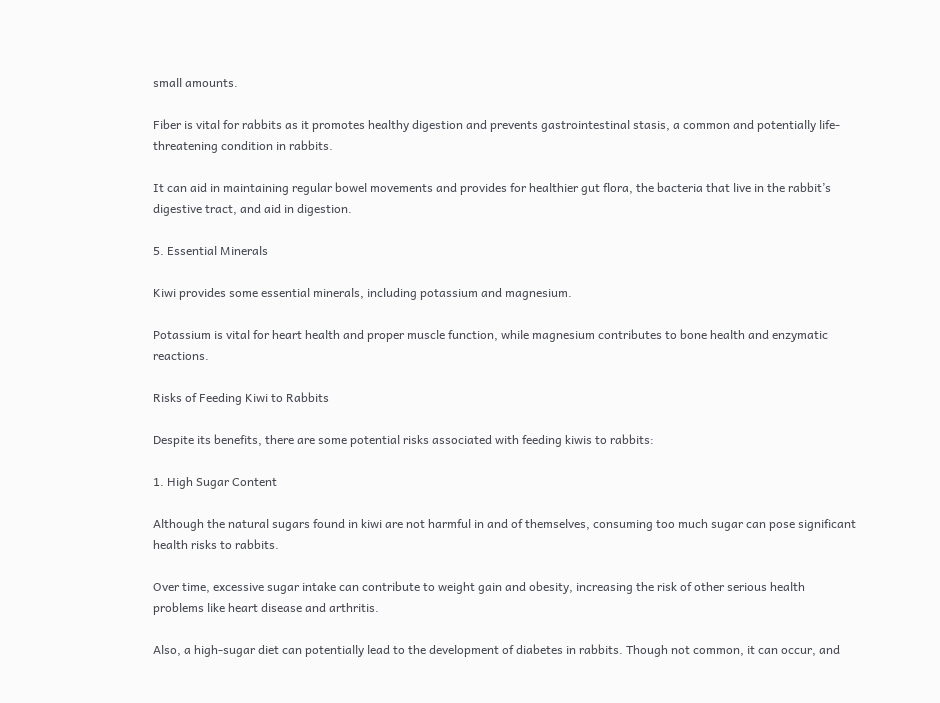small amounts.

Fiber is vital for rabbits as it promotes healthy digestion and prevents gastrointestinal stasis, a common and potentially life-threatening condition in rabbits.

It can aid in maintaining regular bowel movements and provides for healthier gut flora, the bacteria that live in the rabbit’s digestive tract, and aid in digestion.

5. Essential Minerals

Kiwi provides some essential minerals, including potassium and magnesium.

Potassium is vital for heart health and proper muscle function, while magnesium contributes to bone health and enzymatic reactions.

Risks of Feeding Kiwi to Rabbits

Despite its benefits, there are some potential risks associated with feeding kiwis to rabbits:

1. High Sugar Content

Although the natural sugars found in kiwi are not harmful in and of themselves, consuming too much sugar can pose significant health risks to rabbits.

Over time, excessive sugar intake can contribute to weight gain and obesity, increasing the risk of other serious health problems like heart disease and arthritis.

Also, a high-sugar diet can potentially lead to the development of diabetes in rabbits. Though not common, it can occur, and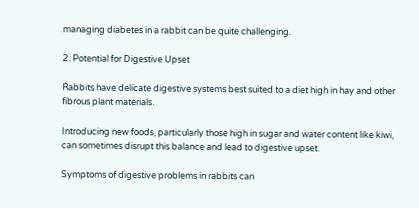managing diabetes in a rabbit can be quite challenging.

2. Potential for Digestive Upset

Rabbits have delicate digestive systems best suited to a diet high in hay and other fibrous plant materials.

Introducing new foods, particularly those high in sugar and water content like kiwi, can sometimes disrupt this balance and lead to digestive upset.

Symptoms of digestive problems in rabbits can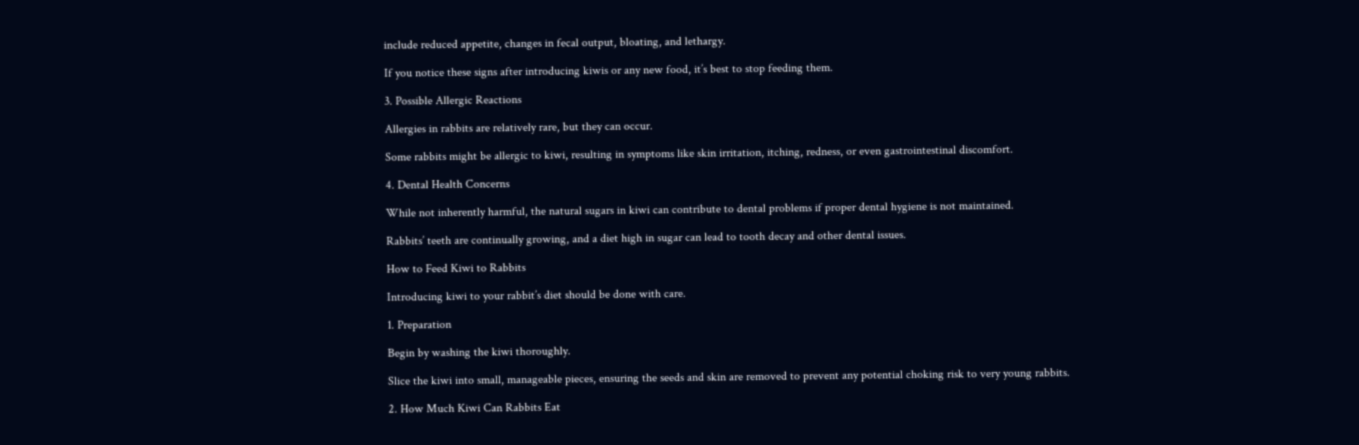include reduced appetite, changes in fecal output, bloating, and lethargy.

If you notice these signs after introducing kiwis or any new food, it’s best to stop feeding them.

3. Possible Allergic Reactions

Allergies in rabbits are relatively rare, but they can occur.

Some rabbits might be allergic to kiwi, resulting in symptoms like skin irritation, itching, redness, or even gastrointestinal discomfort.

4. Dental Health Concerns

While not inherently harmful, the natural sugars in kiwi can contribute to dental problems if proper dental hygiene is not maintained.

Rabbits’ teeth are continually growing, and a diet high in sugar can lead to tooth decay and other dental issues.

How to Feed Kiwi to Rabbits

Introducing kiwi to your rabbit’s diet should be done with care.

1. Preparation

Begin by washing the kiwi thoroughly.

Slice the kiwi into small, manageable pieces, ensuring the seeds and skin are removed to prevent any potential choking risk to very young rabbits.

2. How Much Kiwi Can Rabbits Eat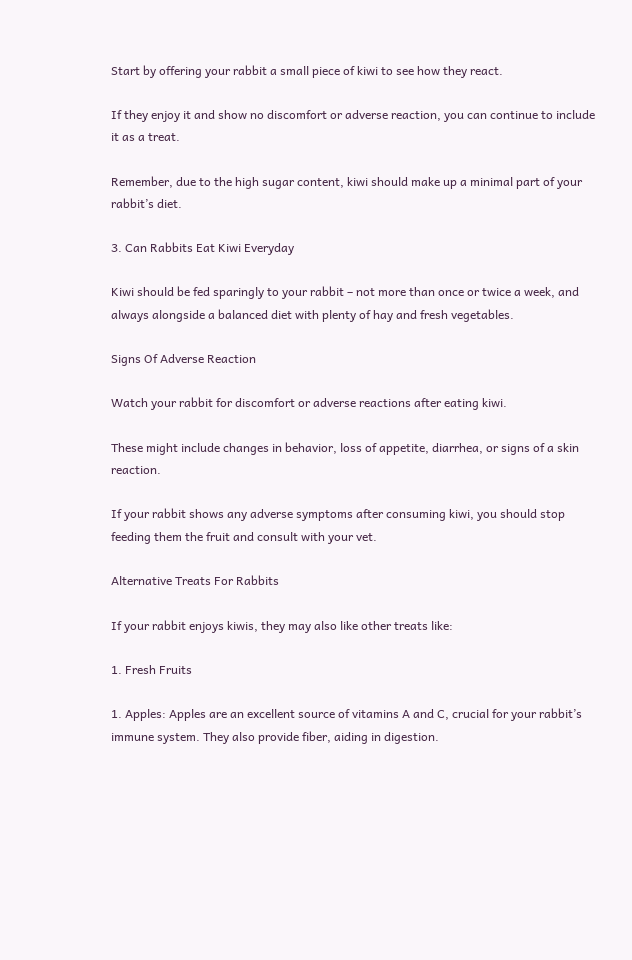Start by offering your rabbit a small piece of kiwi to see how they react.

If they enjoy it and show no discomfort or adverse reaction, you can continue to include it as a treat.

Remember, due to the high sugar content, kiwi should make up a minimal part of your rabbit’s diet.

3. Can Rabbits Eat Kiwi Everyday

Kiwi should be fed sparingly to your rabbit – not more than once or twice a week, and always alongside a balanced diet with plenty of hay and fresh vegetables.

Signs Of Adverse Reaction

Watch your rabbit for discomfort or adverse reactions after eating kiwi.

These might include changes in behavior, loss of appetite, diarrhea, or signs of a skin reaction.

If your rabbit shows any adverse symptoms after consuming kiwi, you should stop feeding them the fruit and consult with your vet.

Alternative Treats For Rabbits

If your rabbit enjoys kiwis, they may also like other treats like:

1. Fresh Fruits

1. Apples: Apples are an excellent source of vitamins A and C, crucial for your rabbit’s immune system. They also provide fiber, aiding in digestion.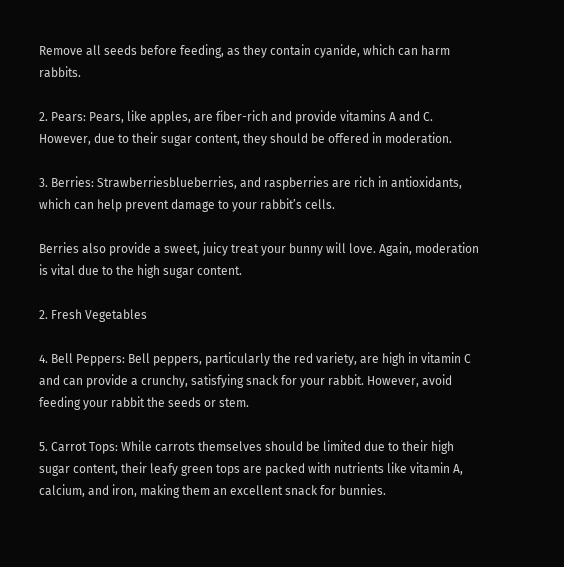Remove all seeds before feeding, as they contain cyanide, which can harm rabbits.

2. Pears: Pears, like apples, are fiber-rich and provide vitamins A and C. However, due to their sugar content, they should be offered in moderation.

3. Berries: Strawberriesblueberries, and raspberries are rich in antioxidants, which can help prevent damage to your rabbit’s cells.

Berries also provide a sweet, juicy treat your bunny will love. Again, moderation is vital due to the high sugar content.

2. Fresh Vegetables

4. Bell Peppers: Bell peppers, particularly the red variety, are high in vitamin C and can provide a crunchy, satisfying snack for your rabbit. However, avoid feeding your rabbit the seeds or stem.

5. Carrot Tops: While carrots themselves should be limited due to their high sugar content, their leafy green tops are packed with nutrients like vitamin A, calcium, and iron, making them an excellent snack for bunnies.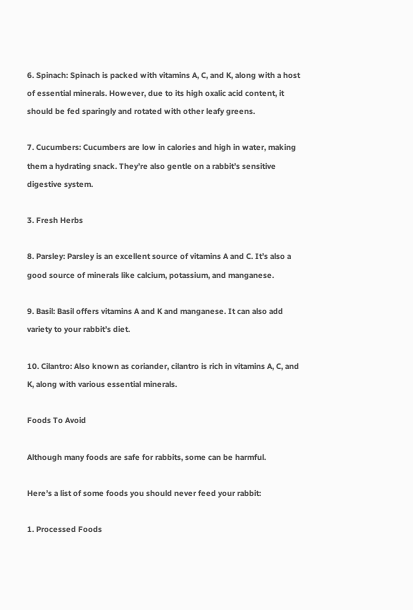6. Spinach: Spinach is packed with vitamins A, C, and K, along with a host of essential minerals. However, due to its high oxalic acid content, it should be fed sparingly and rotated with other leafy greens.

7. Cucumbers: Cucumbers are low in calories and high in water, making them a hydrating snack. They’re also gentle on a rabbit’s sensitive digestive system.

3. Fresh Herbs

8. Parsley: Parsley is an excellent source of vitamins A and C. It’s also a good source of minerals like calcium, potassium, and manganese.

9. Basil: Basil offers vitamins A and K and manganese. It can also add variety to your rabbit’s diet.

10. Cilantro: Also known as coriander, cilantro is rich in vitamins A, C, and K, along with various essential minerals.

Foods To Avoid

Although many foods are safe for rabbits, some can be harmful.

Here’s a list of some foods you should never feed your rabbit:

1. Processed Foods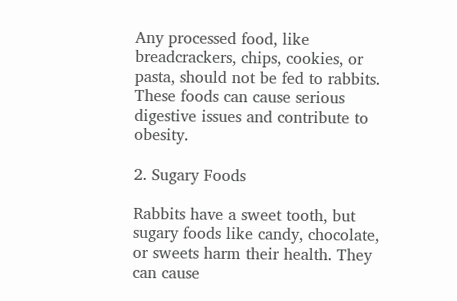Any processed food, like breadcrackers, chips, cookies, or pasta, should not be fed to rabbits. These foods can cause serious digestive issues and contribute to obesity.

2. Sugary Foods

Rabbits have a sweet tooth, but sugary foods like candy, chocolate, or sweets harm their health. They can cause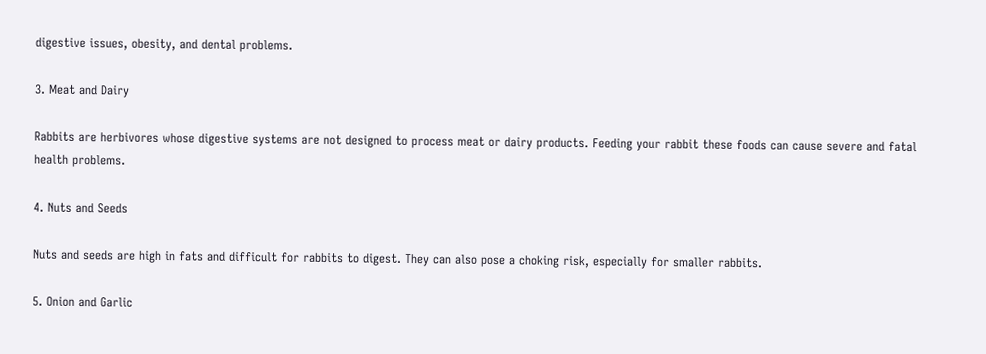digestive issues, obesity, and dental problems.

3. Meat and Dairy

Rabbits are herbivores whose digestive systems are not designed to process meat or dairy products. Feeding your rabbit these foods can cause severe and fatal health problems.

4. Nuts and Seeds

Nuts and seeds are high in fats and difficult for rabbits to digest. They can also pose a choking risk, especially for smaller rabbits.

5. Onion and Garlic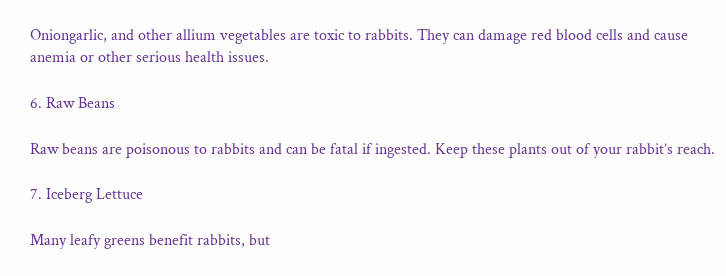Oniongarlic, and other allium vegetables are toxic to rabbits. They can damage red blood cells and cause anemia or other serious health issues.

6. Raw Beans

Raw beans are poisonous to rabbits and can be fatal if ingested. Keep these plants out of your rabbit’s reach.

7. Iceberg Lettuce

Many leafy greens benefit rabbits, but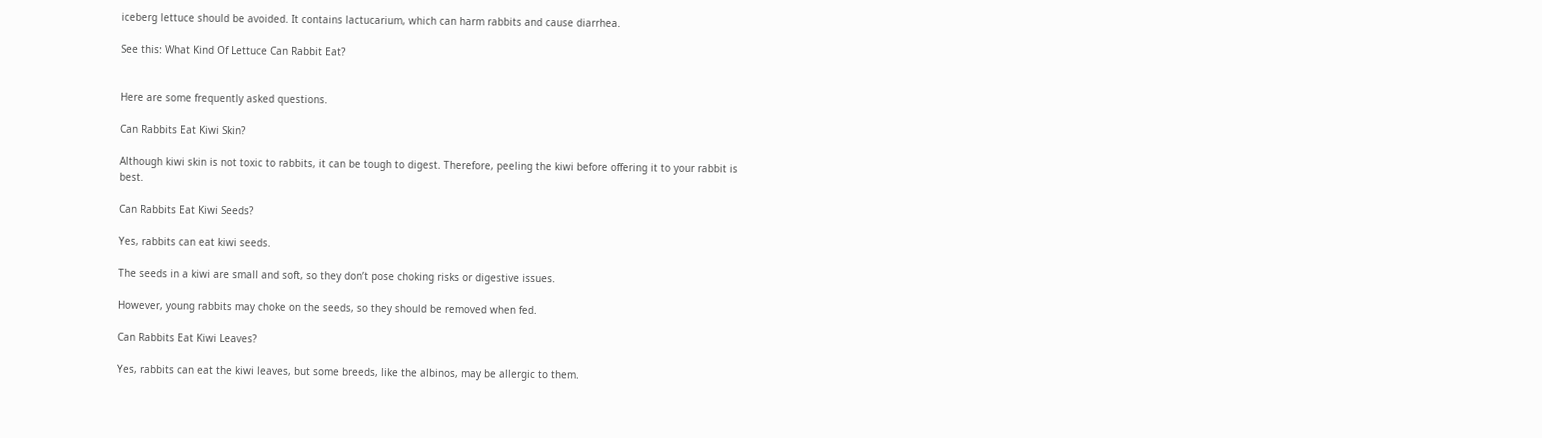iceberg lettuce should be avoided. It contains lactucarium, which can harm rabbits and cause diarrhea.

See this: What Kind Of Lettuce Can Rabbit Eat?


Here are some frequently asked questions.

Can Rabbits Eat Kiwi Skin?

Although kiwi skin is not toxic to rabbits, it can be tough to digest. Therefore, peeling the kiwi before offering it to your rabbit is best.

Can Rabbits Eat Kiwi Seeds?

Yes, rabbits can eat kiwi seeds.

The seeds in a kiwi are small and soft, so they don’t pose choking risks or digestive issues.

However, young rabbits may choke on the seeds, so they should be removed when fed.

Can Rabbits Eat Kiwi Leaves?

Yes, rabbits can eat the kiwi leaves, but some breeds, like the albinos, may be allergic to them.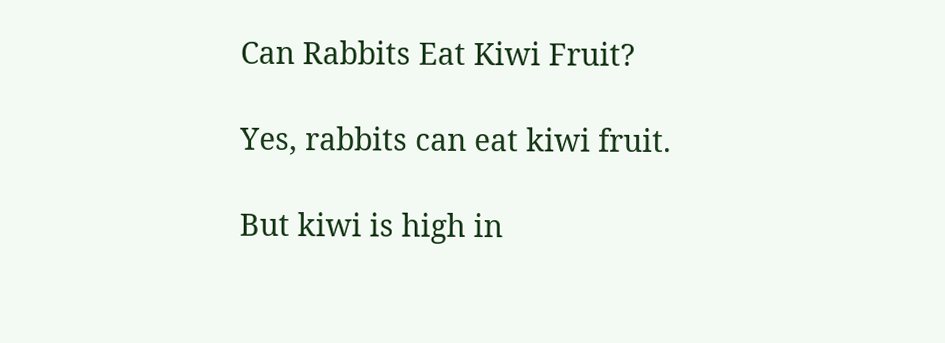Can Rabbits Eat Kiwi Fruit?

Yes, rabbits can eat kiwi fruit.

But kiwi is high in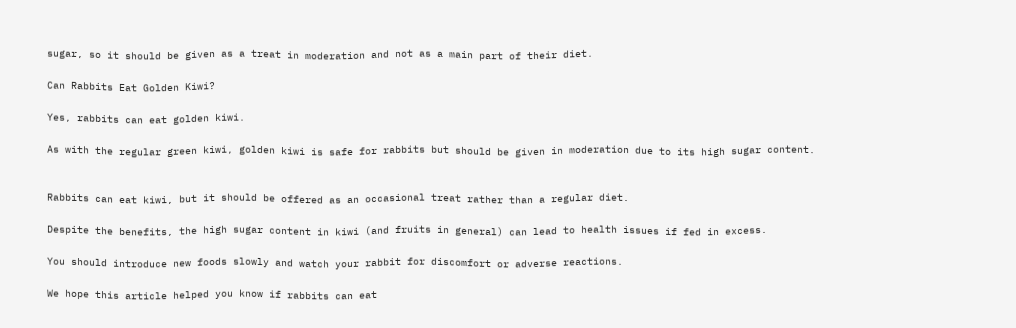sugar, so it should be given as a treat in moderation and not as a main part of their diet.

Can Rabbits Eat Golden Kiwi?

Yes, rabbits can eat golden kiwi.

As with the regular green kiwi, golden kiwi is safe for rabbits but should be given in moderation due to its high sugar content.


Rabbits can eat kiwi, but it should be offered as an occasional treat rather than a regular diet.

Despite the benefits, the high sugar content in kiwi (and fruits in general) can lead to health issues if fed in excess.

You should introduce new foods slowly and watch your rabbit for discomfort or adverse reactions.

We hope this article helped you know if rabbits can eat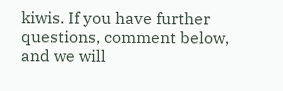kiwis. If you have further questions, comment below, and we will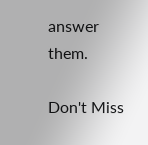answer them.

Don't Miss